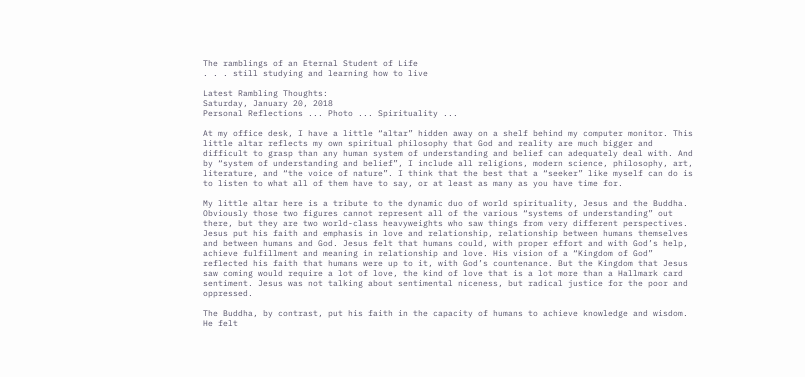The ramblings of an Eternal Student of Life
. . . still studying and learning how to live

Latest Rambling Thoughts:
Saturday, January 20, 2018
Personal Reflections ... Photo ... Spirituality ...

At my office desk, I have a little “altar” hidden away on a shelf behind my computer monitor. This little altar reflects my own spiritual philosophy that God and reality are much bigger and difficult to grasp than any human system of understanding and belief can adequately deal with. And by “system of understanding and belief”, I include all religions, modern science, philosophy, art, literature, and “the voice of nature”. I think that the best that a “seeker” like myself can do is to listen to what all of them have to say, or at least as many as you have time for.

My little altar here is a tribute to the dynamic duo of world spirituality, Jesus and the Buddha. Obviously those two figures cannot represent all of the various “systems of understanding” out there, but they are two world-class heavyweights who saw things from very different perspectives. Jesus put his faith and emphasis in love and relationship, relationship between humans themselves and between humans and God. Jesus felt that humans could, with proper effort and with God’s help, achieve fulfillment and meaning in relationship and love. His vision of a “Kingdom of God” reflected his faith that humans were up to it, with God’s countenance. But the Kingdom that Jesus saw coming would require a lot of love, the kind of love that is a lot more than a Hallmark card sentiment. Jesus was not talking about sentimental niceness, but radical justice for the poor and oppressed.

The Buddha, by contrast, put his faith in the capacity of humans to achieve knowledge and wisdom. He felt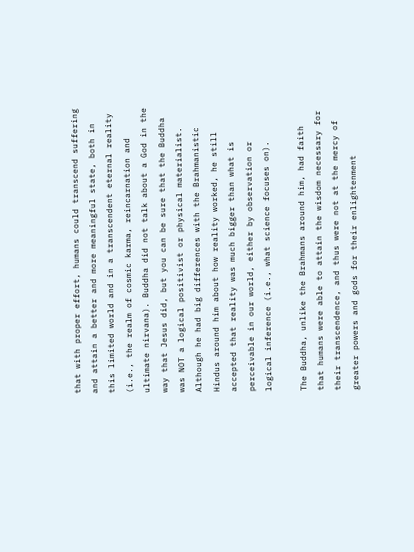that with proper effort, humans could transcend suffering and attain a better and more meaningful state, both in this limited world and in a transcendent eternal reality (i.e., the realm of cosmic karma, reincarnation and ultimate nirvana). Buddha did not talk about a God in the way that Jesus did, but you can be sure that the Buddha was NOT a logical positivist or physical materialist. Although he had big differences with the Brahmanistic Hindus around him about how reality worked, he still accepted that reality was much bigger than what is perceivable in our world, either by observation or logical inference (i.e., what science focuses on).

The Buddha, unlike the Brahmans around him, had faith that humans were able to attain the wisdom necessary for their transcendence, and thus were not at the mercy of greater powers and gods for their enlightenment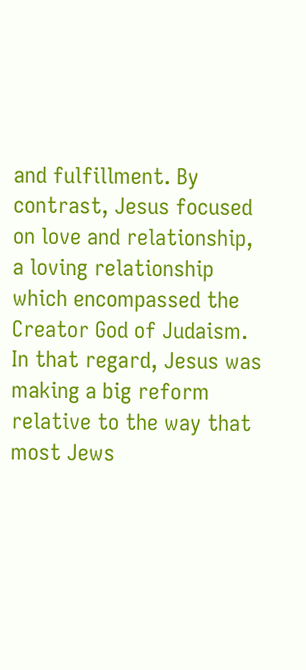and fulfillment. By contrast, Jesus focused on love and relationship, a loving relationship which encompassed the Creator God of Judaism. In that regard, Jesus was making a big reform relative to the way that most Jews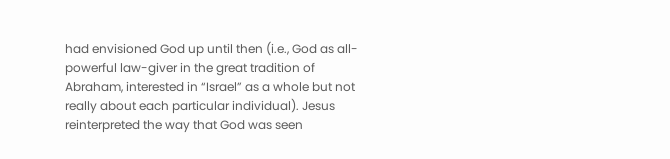had envisioned God up until then (i.e., God as all-powerful law-giver in the great tradition of Abraham, interested in “Israel” as a whole but not really about each particular individual). Jesus reinterpreted the way that God was seen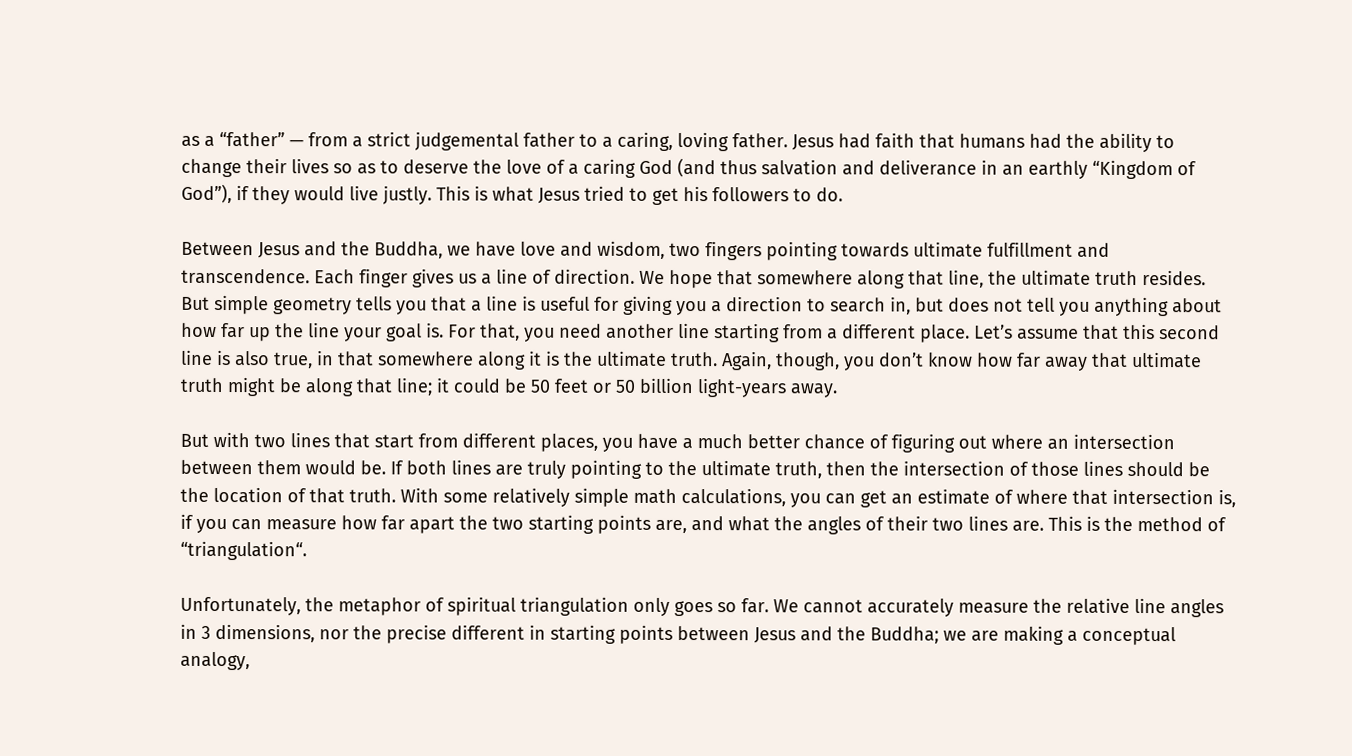as a “father” — from a strict judgemental father to a caring, loving father. Jesus had faith that humans had the ability to change their lives so as to deserve the love of a caring God (and thus salvation and deliverance in an earthly “Kingdom of God”), if they would live justly. This is what Jesus tried to get his followers to do.

Between Jesus and the Buddha, we have love and wisdom, two fingers pointing towards ultimate fulfillment and transcendence. Each finger gives us a line of direction. We hope that somewhere along that line, the ultimate truth resides. But simple geometry tells you that a line is useful for giving you a direction to search in, but does not tell you anything about how far up the line your goal is. For that, you need another line starting from a different place. Let’s assume that this second line is also true, in that somewhere along it is the ultimate truth. Again, though, you don’t know how far away that ultimate truth might be along that line; it could be 50 feet or 50 billion light-years away.

But with two lines that start from different places, you have a much better chance of figuring out where an intersection between them would be. If both lines are truly pointing to the ultimate truth, then the intersection of those lines should be the location of that truth. With some relatively simple math calculations, you can get an estimate of where that intersection is, if you can measure how far apart the two starting points are, and what the angles of their two lines are. This is the method of “triangulation“.

Unfortunately, the metaphor of spiritual triangulation only goes so far. We cannot accurately measure the relative line angles in 3 dimensions, nor the precise different in starting points between Jesus and the Buddha; we are making a conceptual analogy,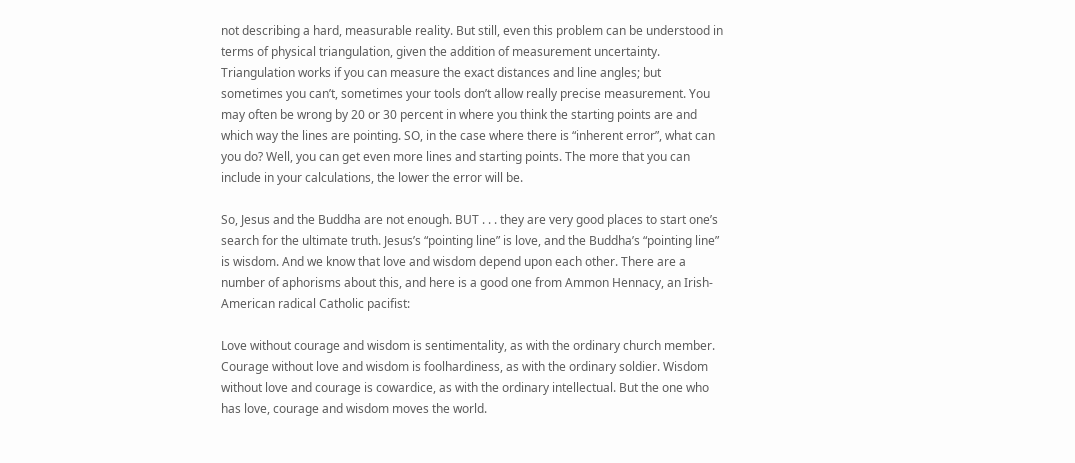not describing a hard, measurable reality. But still, even this problem can be understood in terms of physical triangulation, given the addition of measurement uncertainty. Triangulation works if you can measure the exact distances and line angles; but sometimes you can’t, sometimes your tools don’t allow really precise measurement. You may often be wrong by 20 or 30 percent in where you think the starting points are and which way the lines are pointing. SO, in the case where there is “inherent error”, what can you do? Well, you can get even more lines and starting points. The more that you can include in your calculations, the lower the error will be.

So, Jesus and the Buddha are not enough. BUT . . . they are very good places to start one’s search for the ultimate truth. Jesus’s “pointing line” is love, and the Buddha’s “pointing line” is wisdom. And we know that love and wisdom depend upon each other. There are a number of aphorisms about this, and here is a good one from Ammon Hennacy, an Irish-American radical Catholic pacifist:

Love without courage and wisdom is sentimentality, as with the ordinary church member. Courage without love and wisdom is foolhardiness, as with the ordinary soldier. Wisdom without love and courage is cowardice, as with the ordinary intellectual. But the one who has love, courage and wisdom moves the world.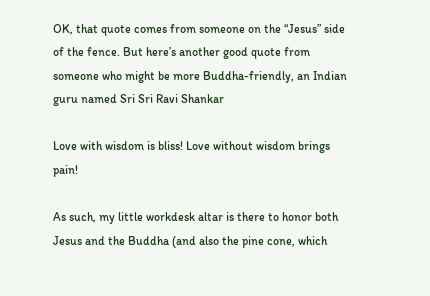OK, that quote comes from someone on the “Jesus” side of the fence. But here’s another good quote from someone who might be more Buddha-friendly, an Indian guru named Sri Sri Ravi Shankar

Love with wisdom is bliss! Love without wisdom brings pain!

As such, my little workdesk altar is there to honor both Jesus and the Buddha (and also the pine cone, which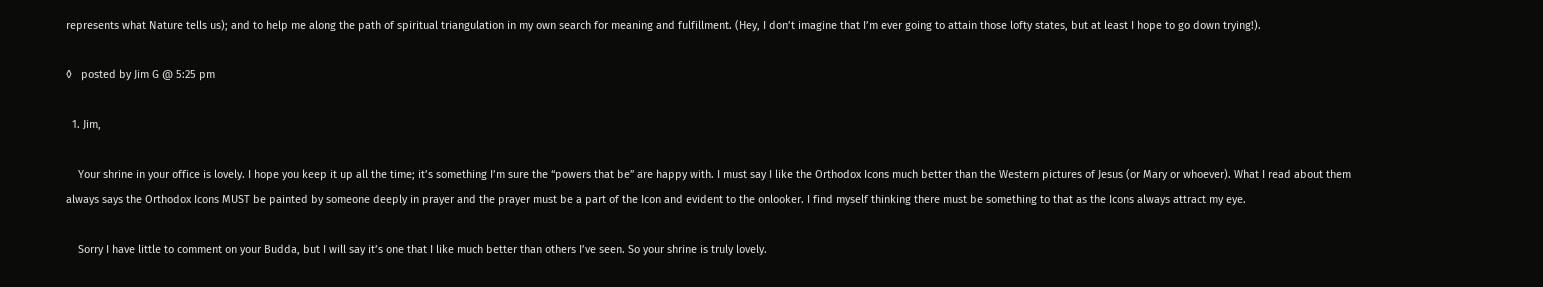represents what Nature tells us); and to help me along the path of spiritual triangulation in my own search for meaning and fulfillment. (Hey, I don’t imagine that I’m ever going to attain those lofty states, but at least I hope to go down trying!).

◊   posted by Jim G @ 5:25 pm

  1. Jim,

    Your shrine in your office is lovely. I hope you keep it up all the time; it’s something I’m sure the “powers that be” are happy with. I must say I like the Orthodox Icons much better than the Western pictures of Jesus (or Mary or whoever). What I read about them always says the Orthodox Icons MUST be painted by someone deeply in prayer and the prayer must be a part of the Icon and evident to the onlooker. I find myself thinking there must be something to that as the Icons always attract my eye.

    Sorry I have little to comment on your Budda, but I will say it’s one that I like much better than others I’ve seen. So your shrine is truly lovely.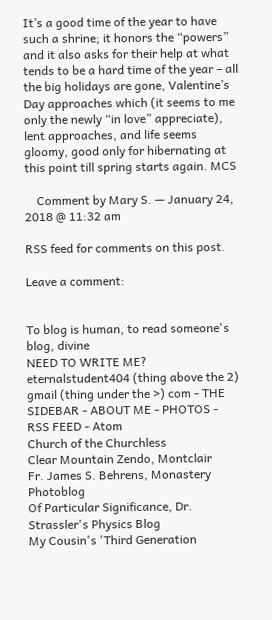It’s a good time of the year to have such a shrine; it honors the “powers” and it also asks for their help at what tends to be a hard time of the year – all the big holidays are gone, Valentine’s Day approaches which (it seems to me only the newly “in love” appreciate), lent approaches, and life seems gloomy, good only for hibernating at this point till spring starts again. MCS

    Comment by Mary S. — January 24, 2018 @ 11:32 am

RSS feed for comments on this post.

Leave a comment:


To blog is human, to read someone's blog, divine
NEED TO WRITE ME? eternalstudent404 (thing above the 2) gmail (thing under the >) com - THE SIDEBAR - ABOUT ME - PHOTOS - RSS FEED - Atom
Church of the Churchless
Clear Mountain Zendo, Montclair
Fr. James S. Behrens, Monastery Photoblog
Of Particular Significance, Dr. Strassler's Physics Blog
My Cousin's 'Third Generation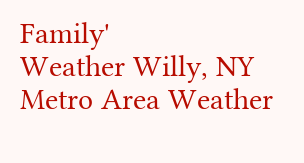Family'
Weather Willy, NY Metro Area Weather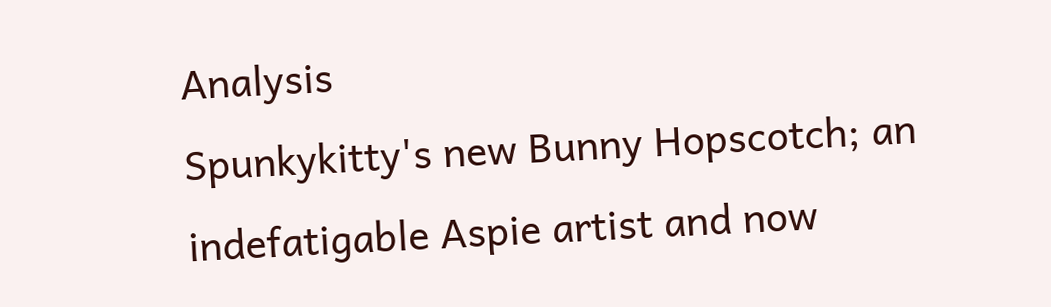Analysis
Spunkykitty's new Bunny Hopscotch; an indefatigable Aspie artist and now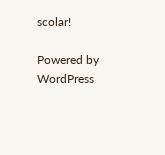scolar!

Powered by WordPress